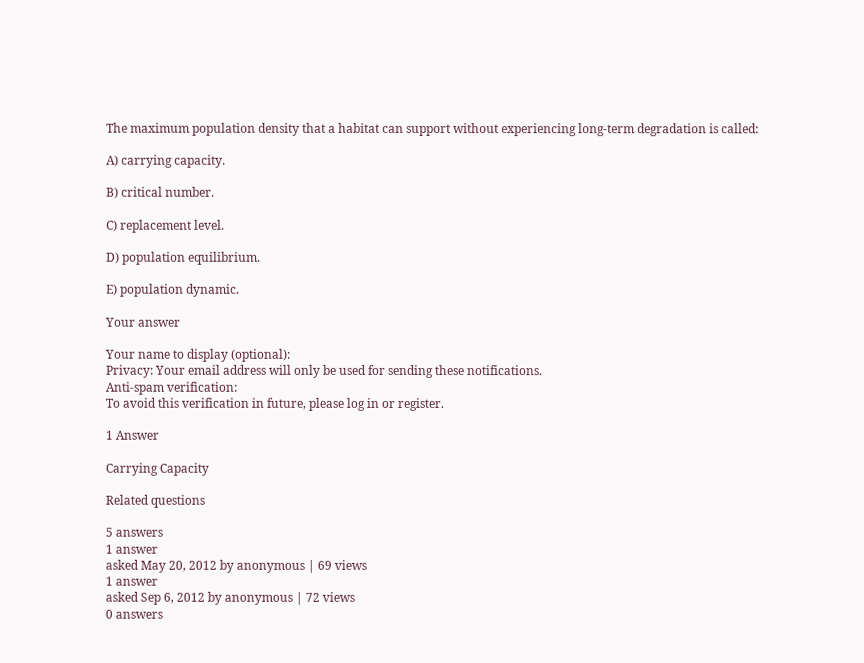The maximum population density that a habitat can support without experiencing long-term degradation is called:

A) carrying capacity.

B) critical number.

C) replacement level.

D) population equilibrium.

E) population dynamic.

Your answer

Your name to display (optional):
Privacy: Your email address will only be used for sending these notifications.
Anti-spam verification:
To avoid this verification in future, please log in or register.

1 Answer

Carrying Capacity

Related questions

5 answers
1 answer
asked May 20, 2012 by anonymous | 69 views
1 answer
asked Sep 6, 2012 by anonymous | 72 views
0 answers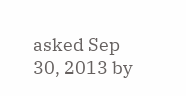asked Sep 30, 2013 by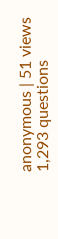anonymous | 51 views
1,293 questions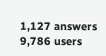1,127 answers
9,786 users